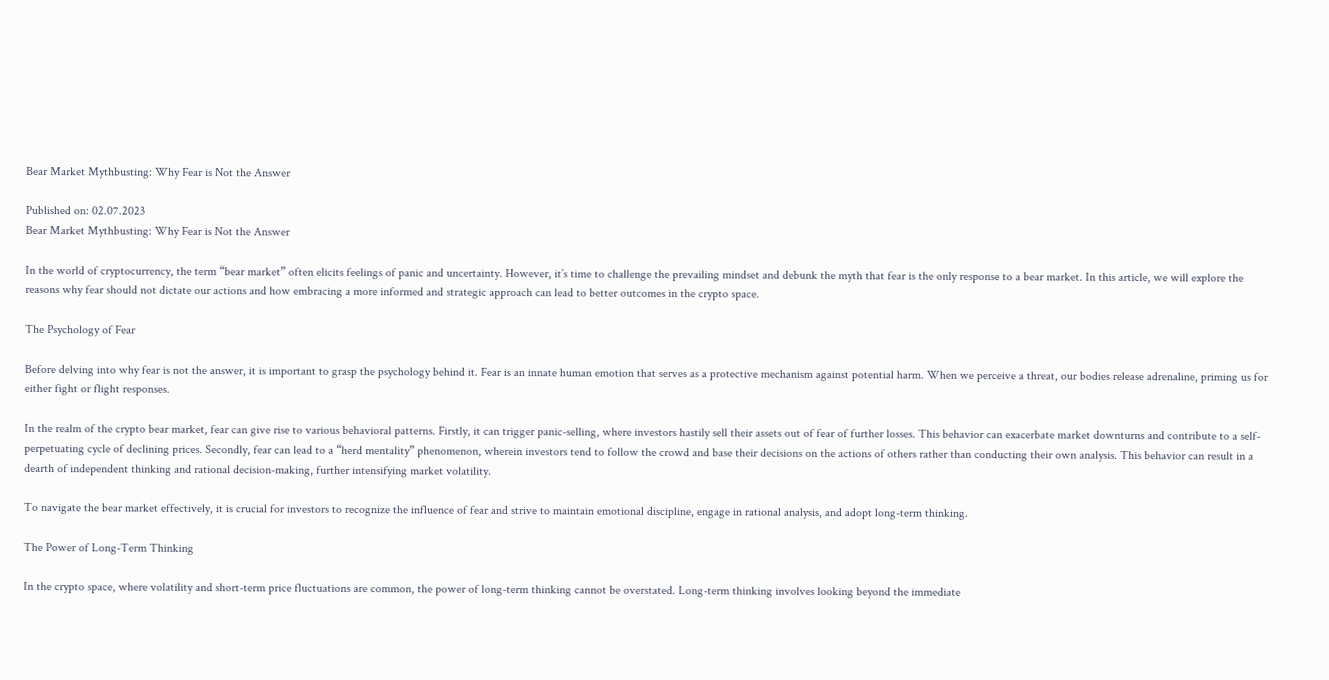Bear Market Mythbusting: Why Fear is Not the Answer

Published on: 02.07.2023
Bear Market Mythbusting: Why Fear is Not the Answer

In the world of cryptocurrency, the term “bear market” often elicits feelings of panic and uncertainty. However, it’s time to challenge the prevailing mindset and debunk the myth that fear is the only response to a bear market. In this article, we will explore the reasons why fear should not dictate our actions and how embracing a more informed and strategic approach can lead to better outcomes in the crypto space.

The Psychology of Fear

Before delving into why fear is not the answer, it is important to grasp the psychology behind it. Fear is an innate human emotion that serves as a protective mechanism against potential harm. When we perceive a threat, our bodies release adrenaline, priming us for either fight or flight responses.

In the realm of the crypto bear market, fear can give rise to various behavioral patterns. Firstly, it can trigger panic-selling, where investors hastily sell their assets out of fear of further losses. This behavior can exacerbate market downturns and contribute to a self-perpetuating cycle of declining prices. Secondly, fear can lead to a “herd mentality” phenomenon, wherein investors tend to follow the crowd and base their decisions on the actions of others rather than conducting their own analysis. This behavior can result in a dearth of independent thinking and rational decision-making, further intensifying market volatility.

To navigate the bear market effectively, it is crucial for investors to recognize the influence of fear and strive to maintain emotional discipline, engage in rational analysis, and adopt long-term thinking.

The Power of Long-Term Thinking

In the crypto space, where volatility and short-term price fluctuations are common, the power of long-term thinking cannot be overstated. Long-term thinking involves looking beyond the immediate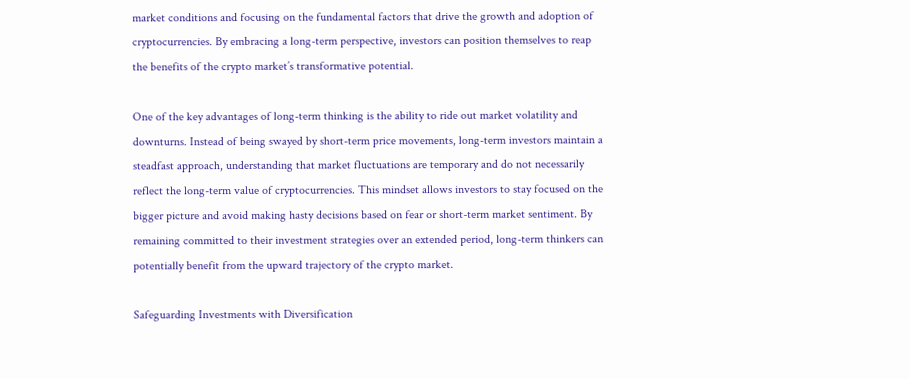market conditions and focusing on the fundamental factors that drive the growth and adoption of cryptocurrencies. By embracing a long-term perspective, investors can position themselves to reap the benefits of the crypto market’s transformative potential.

One of the key advantages of long-term thinking is the ability to ride out market volatility and downturns. Instead of being swayed by short-term price movements, long-term investors maintain a steadfast approach, understanding that market fluctuations are temporary and do not necessarily reflect the long-term value of cryptocurrencies. This mindset allows investors to stay focused on the bigger picture and avoid making hasty decisions based on fear or short-term market sentiment. By remaining committed to their investment strategies over an extended period, long-term thinkers can potentially benefit from the upward trajectory of the crypto market.

Safeguarding Investments with Diversification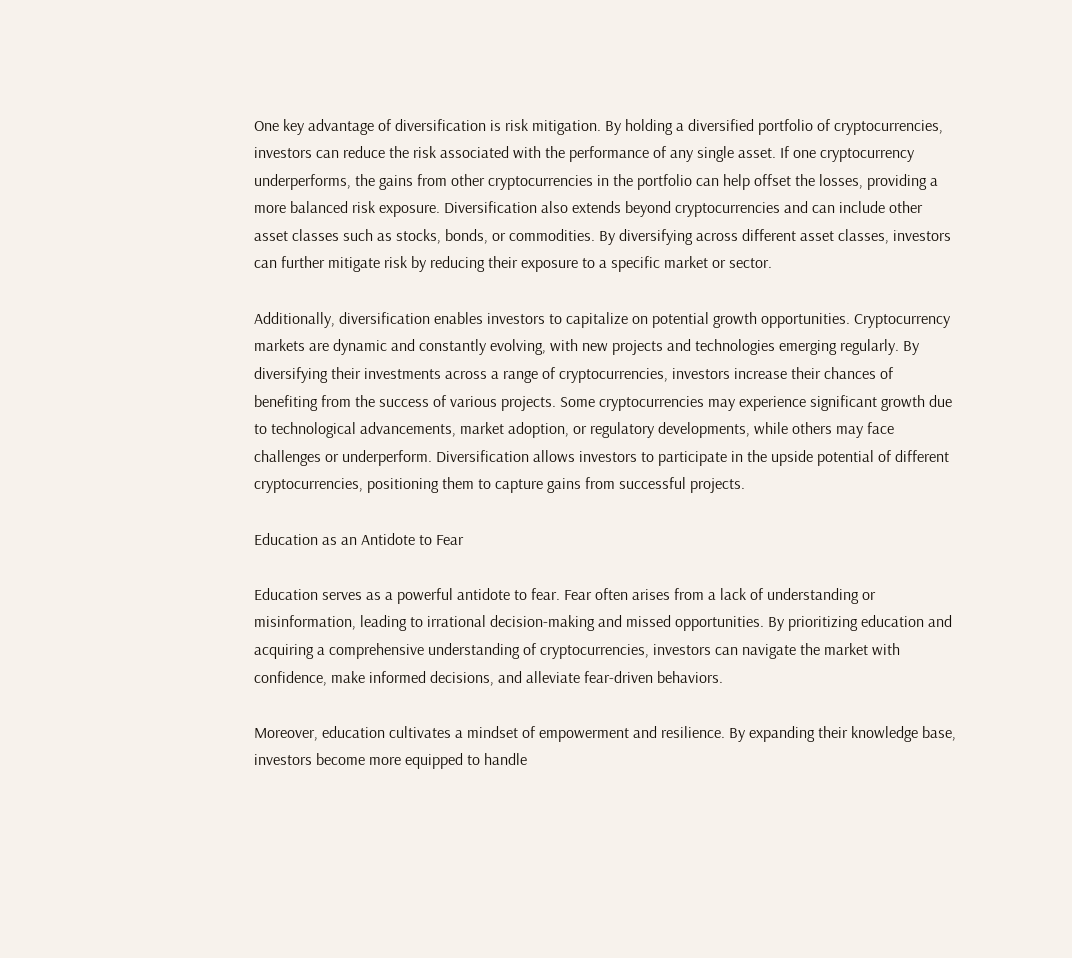One key advantage of diversification is risk mitigation. By holding a diversified portfolio of cryptocurrencies, investors can reduce the risk associated with the performance of any single asset. If one cryptocurrency underperforms, the gains from other cryptocurrencies in the portfolio can help offset the losses, providing a more balanced risk exposure. Diversification also extends beyond cryptocurrencies and can include other asset classes such as stocks, bonds, or commodities. By diversifying across different asset classes, investors can further mitigate risk by reducing their exposure to a specific market or sector.

Additionally, diversification enables investors to capitalize on potential growth opportunities. Cryptocurrency markets are dynamic and constantly evolving, with new projects and technologies emerging regularly. By diversifying their investments across a range of cryptocurrencies, investors increase their chances of benefiting from the success of various projects. Some cryptocurrencies may experience significant growth due to technological advancements, market adoption, or regulatory developments, while others may face challenges or underperform. Diversification allows investors to participate in the upside potential of different cryptocurrencies, positioning them to capture gains from successful projects.

Education as an Antidote to Fear

Education serves as a powerful antidote to fear. Fear often arises from a lack of understanding or misinformation, leading to irrational decision-making and missed opportunities. By prioritizing education and acquiring a comprehensive understanding of cryptocurrencies, investors can navigate the market with confidence, make informed decisions, and alleviate fear-driven behaviors.

Moreover, education cultivates a mindset of empowerment and resilience. By expanding their knowledge base, investors become more equipped to handle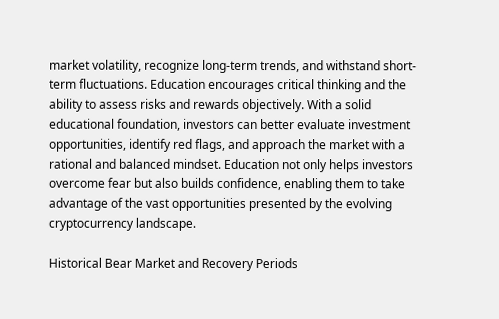market volatility, recognize long-term trends, and withstand short-term fluctuations. Education encourages critical thinking and the ability to assess risks and rewards objectively. With a solid educational foundation, investors can better evaluate investment opportunities, identify red flags, and approach the market with a rational and balanced mindset. Education not only helps investors overcome fear but also builds confidence, enabling them to take advantage of the vast opportunities presented by the evolving cryptocurrency landscape.

Historical Bear Market and Recovery Periods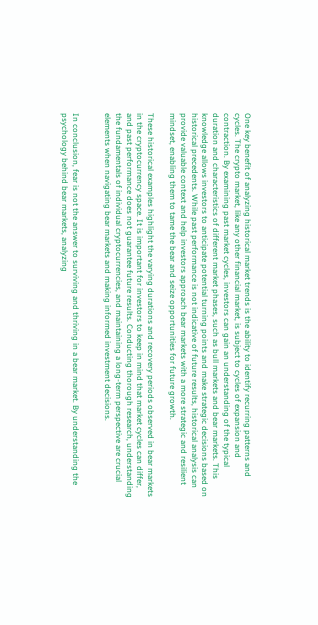One key benefit of analyzing historical market trends is the ability to identify recurring patterns and cycles. The crypto market, like any other financial market, is subject to cycles of expansion and contraction. By examining past market cycles, investors can gain an understanding of the typical duration and characteristics of different market phases, such as bull markets and bear markets. This knowledge allows investors to anticipate potential turning points and make strategic decisions based on historical precedents. While past performance is not indicative of future results, historical analysis can provide valuable context and help investors approach bear markets with a more strategic and resilient mindset, enabling them to tame the bear and seize opportunities for future growth.

These historical examples highlight the varying durations and recovery periods observed in bear markets in the cryptocurrency space. It is important for investors to keep in mind that market cycles can differ, and past performance does not guarantee future results. Conducting thorough research, understanding the fundamentals of individual cryptocurrencies, and maintaining a long-term perspective are crucial elements when navigating bear markets and making informed investment decisions.


In conclusion, fear is not the answer to surviving and thriving in a bear market. By understanding the psychology behind bear markets, analyzing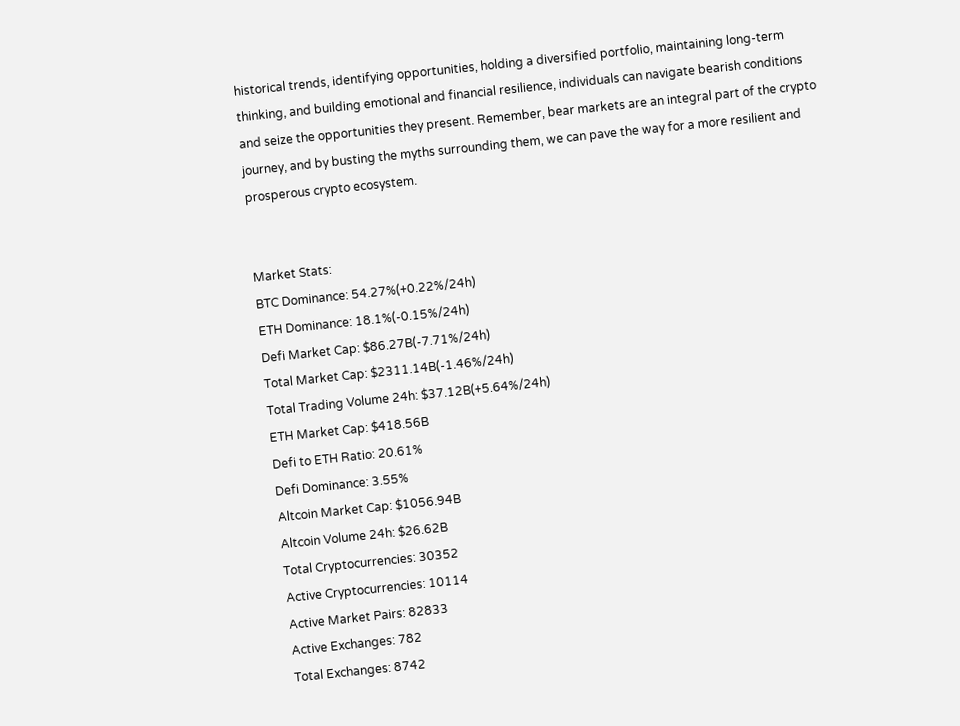historical trends, identifying opportunities, holding a diversified portfolio, maintaining long-term thinking, and building emotional and financial resilience, individuals can navigate bearish conditions and seize the opportunities they present. Remember, bear markets are an integral part of the crypto journey, and by busting the myths surrounding them, we can pave the way for a more resilient and prosperous crypto ecosystem.


Market Stats:
BTC Dominance: 54.27%(+0.22%/24h)
ETH Dominance: 18.1%(-0.15%/24h)
Defi Market Cap: $86.27B(-7.71%/24h)
Total Market Cap: $2311.14B(-1.46%/24h)
Total Trading Volume 24h: $37.12B(+5.64%/24h)
ETH Market Cap: $418.56B
Defi to ETH Ratio: 20.61%
Defi Dominance: 3.55%
Altcoin Market Cap: $1056.94B
Altcoin Volume 24h: $26.62B
Total Cryptocurrencies: 30352
Active Cryptocurrencies: 10114
Active Market Pairs: 82833
Active Exchanges: 782
Total Exchanges: 8742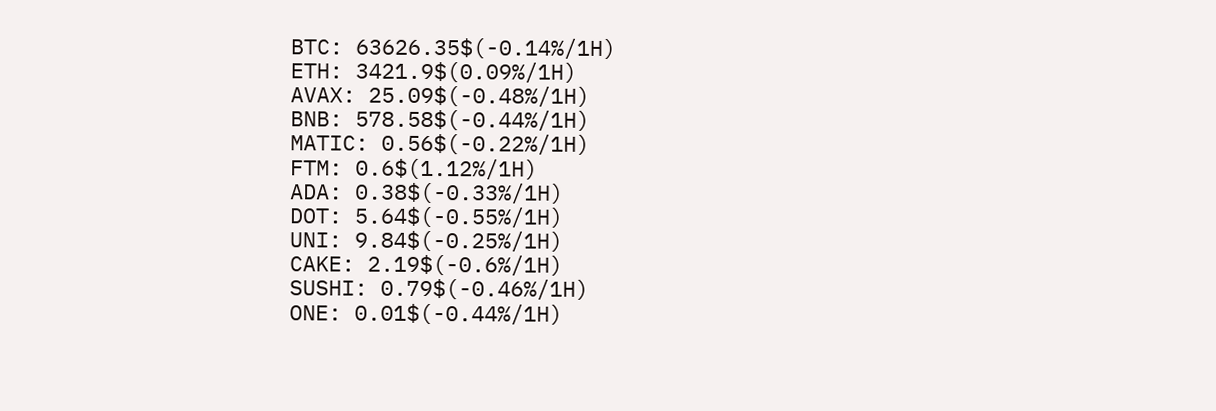BTC: 63626.35$(-0.14%/1H)
ETH: 3421.9$(0.09%/1H)
AVAX: 25.09$(-0.48%/1H)
BNB: 578.58$(-0.44%/1H)
MATIC: 0.56$(-0.22%/1H)
FTM: 0.6$(1.12%/1H)
ADA: 0.38$(-0.33%/1H)
DOT: 5.64$(-0.55%/1H)
UNI: 9.84$(-0.25%/1H)
CAKE: 2.19$(-0.6%/1H)
SUSHI: 0.79$(-0.46%/1H)
ONE: 0.01$(-0.44%/1H)